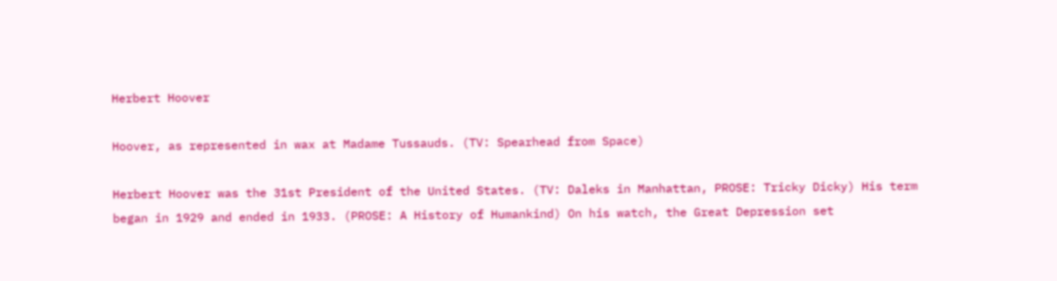Herbert Hoover

Hoover, as represented in wax at Madame Tussauds. (TV: Spearhead from Space)

Herbert Hoover was the 31st President of the United States. (TV: Daleks in Manhattan, PROSE: Tricky Dicky) His term began in 1929 and ended in 1933. (PROSE: A History of Humankind) On his watch, the Great Depression set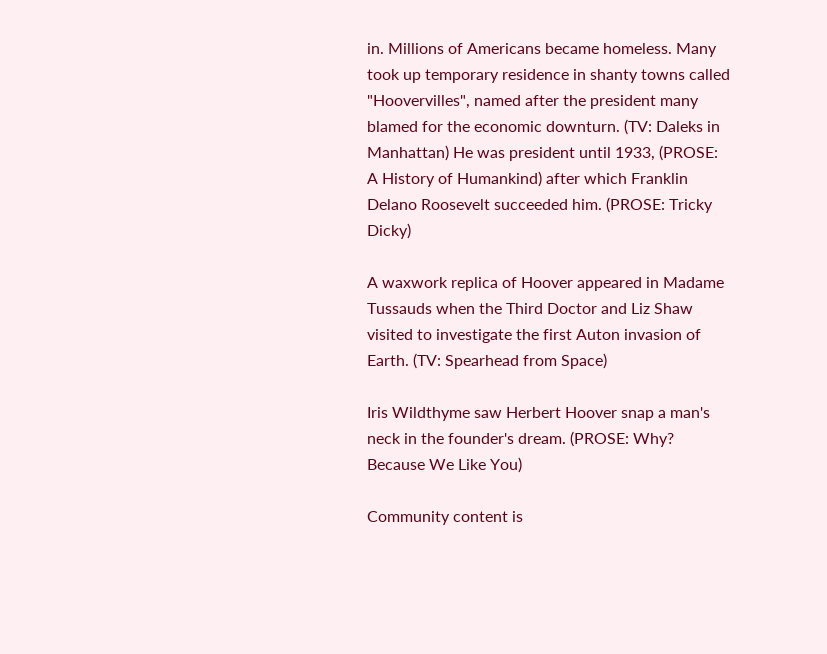in. Millions of Americans became homeless. Many took up temporary residence in shanty towns called "Hoovervilles", named after the president many blamed for the economic downturn. (TV: Daleks in Manhattan) He was president until 1933, (PROSE: A History of Humankind) after which Franklin Delano Roosevelt succeeded him. (PROSE: Tricky Dicky)

A waxwork replica of Hoover appeared in Madame Tussauds when the Third Doctor and Liz Shaw visited to investigate the first Auton invasion of Earth. (TV: Spearhead from Space)

Iris Wildthyme saw Herbert Hoover snap a man's neck in the founder's dream. (PROSE: Why? Because We Like You)

Community content is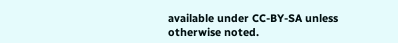available under CC-BY-SA unless otherwise noted.